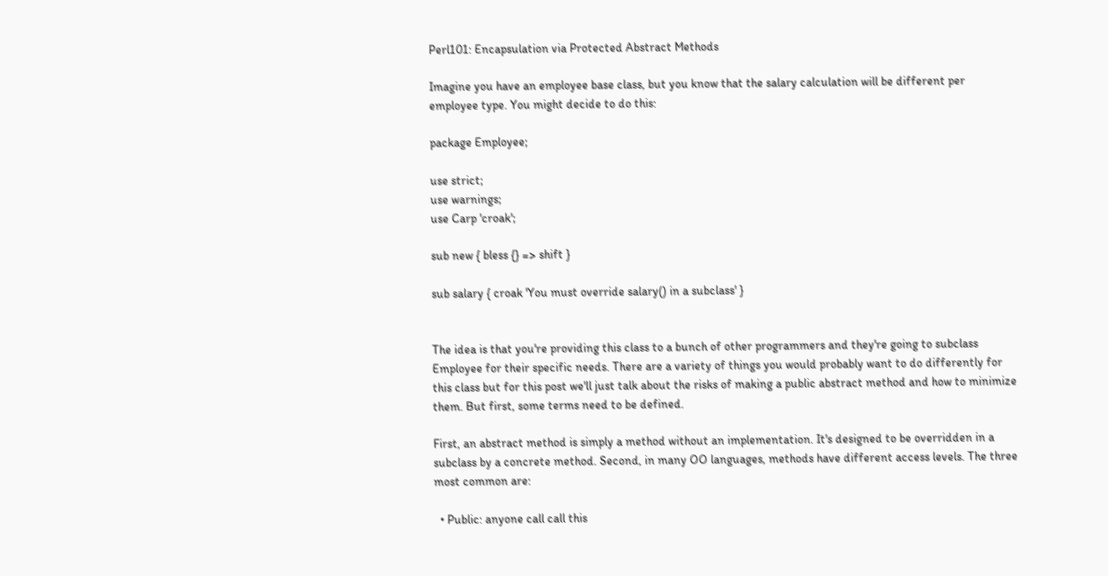Perl101: Encapsulation via Protected Abstract Methods

Imagine you have an employee base class, but you know that the salary calculation will be different per employee type. You might decide to do this:

package Employee;

use strict;
use warnings;
use Carp 'croak';

sub new { bless {} => shift }

sub salary { croak 'You must override salary() in a subclass' }


The idea is that you're providing this class to a bunch of other programmers and they're going to subclass Employee for their specific needs. There are a variety of things you would probably want to do differently for this class but for this post we'll just talk about the risks of making a public abstract method and how to minimize them. But first, some terms need to be defined.

First, an abstract method is simply a method without an implementation. It's designed to be overridden in a subclass by a concrete method. Second, in many OO languages, methods have different access levels. The three most common are:

  • Public: anyone call call this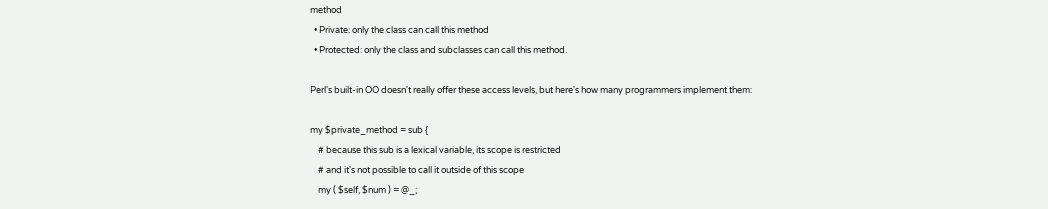method
  • Private: only the class can call this method
  • Protected: only the class and subclasses can call this method.

Perl's built-in OO doesn't really offer these access levels, but here's how many programmers implement them:

my $private_method = sub {
    # because this sub is a lexical variable, its scope is restricted
    # and it's not possible to call it outside of this scope
    my ( $self, $num ) = @_;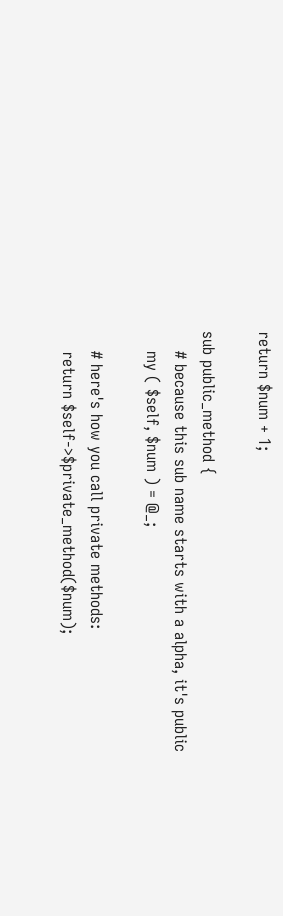return $num + 1;

sub public_method {
    # because this sub name starts with a alpha, it's public
    my ( $self, $num ) = @_;

    # here's how you call private methods:
    return $self->$private_method($num);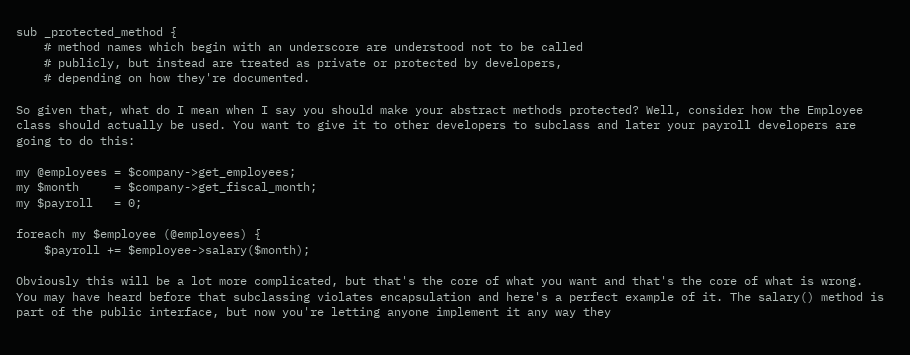sub _protected_method {
    # method names which begin with an underscore are understood not to be called
    # publicly, but instead are treated as private or protected by developers,
    # depending on how they're documented.

So given that, what do I mean when I say you should make your abstract methods protected? Well, consider how the Employee class should actually be used. You want to give it to other developers to subclass and later your payroll developers are going to do this:

my @employees = $company->get_employees;
my $month     = $company->get_fiscal_month;
my $payroll   = 0;

foreach my $employee (@employees) {
    $payroll += $employee->salary($month);

Obviously this will be a lot more complicated, but that's the core of what you want and that's the core of what is wrong. You may have heard before that subclassing violates encapsulation and here's a perfect example of it. The salary() method is part of the public interface, but now you're letting anyone implement it any way they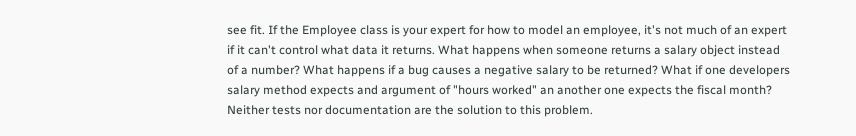see fit. If the Employee class is your expert for how to model an employee, it's not much of an expert if it can't control what data it returns. What happens when someone returns a salary object instead of a number? What happens if a bug causes a negative salary to be returned? What if one developers salary method expects and argument of "hours worked" an another one expects the fiscal month? Neither tests nor documentation are the solution to this problem.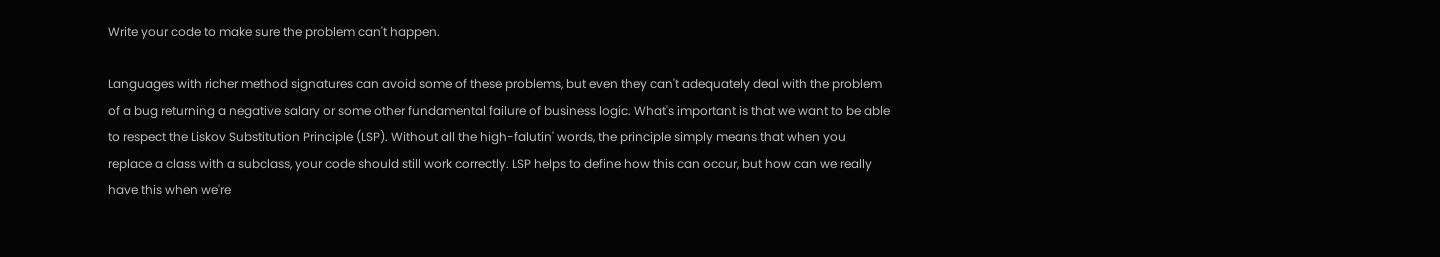Write your code to make sure the problem can't happen.

Languages with richer method signatures can avoid some of these problems, but even they can't adequately deal with the problem of a bug returning a negative salary or some other fundamental failure of business logic. What's important is that we want to be able to respect the Liskov Substitution Principle (LSP). Without all the high-falutin' words, the principle simply means that when you replace a class with a subclass, your code should still work correctly. LSP helps to define how this can occur, but how can we really have this when we're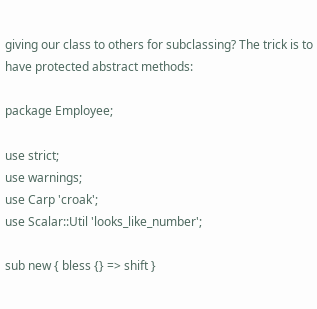giving our class to others for subclassing? The trick is to have protected abstract methods:

package Employee;

use strict;
use warnings;
use Carp 'croak';
use Scalar::Util 'looks_like_number';

sub new { bless {} => shift }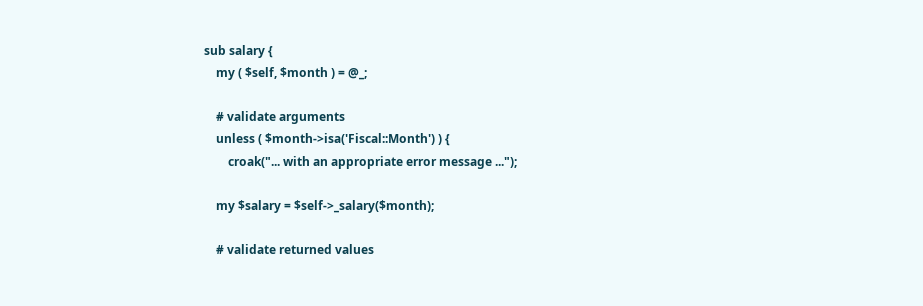sub salary {
    my ( $self, $month ) = @_;

    # validate arguments
    unless ( $month->isa('Fiscal::Month') ) {
        croak("... with an appropriate error message ...");

    my $salary = $self->_salary($month);

    # validate returned values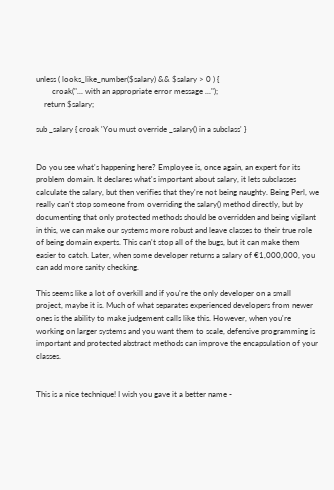unless ( looks_like_number($salary) && $salary > 0 ) {
        croak("... with an appropriate error message ...");
    return $salary;

sub _salary { croak 'You must override _salary() in a subclass' }


Do you see what's happening here? Employee is, once again, an expert for its problem domain. It declares what's important about salary, it lets subclasses calculate the salary, but then verifies that they're not being naughty. Being Perl, we really can't stop someone from overriding the salary() method directly, but by documenting that only protected methods should be overridden and being vigilant in this, we can make our systems more robust and leave classes to their true role of being domain experts. This can't stop all of the bugs, but it can make them easier to catch. Later, when some developer returns a salary of €1,000,000, you can add more sanity checking.

This seems like a lot of overkill and if you're the only developer on a small project, maybe it is. Much of what separates experienced developers from newer ones is the ability to make judgement calls like this. However, when you're working on larger systems and you want them to scale, defensive programming is important and protected abstract methods can improve the encapsulation of your classes.


This is a nice technique! I wish you gave it a better name -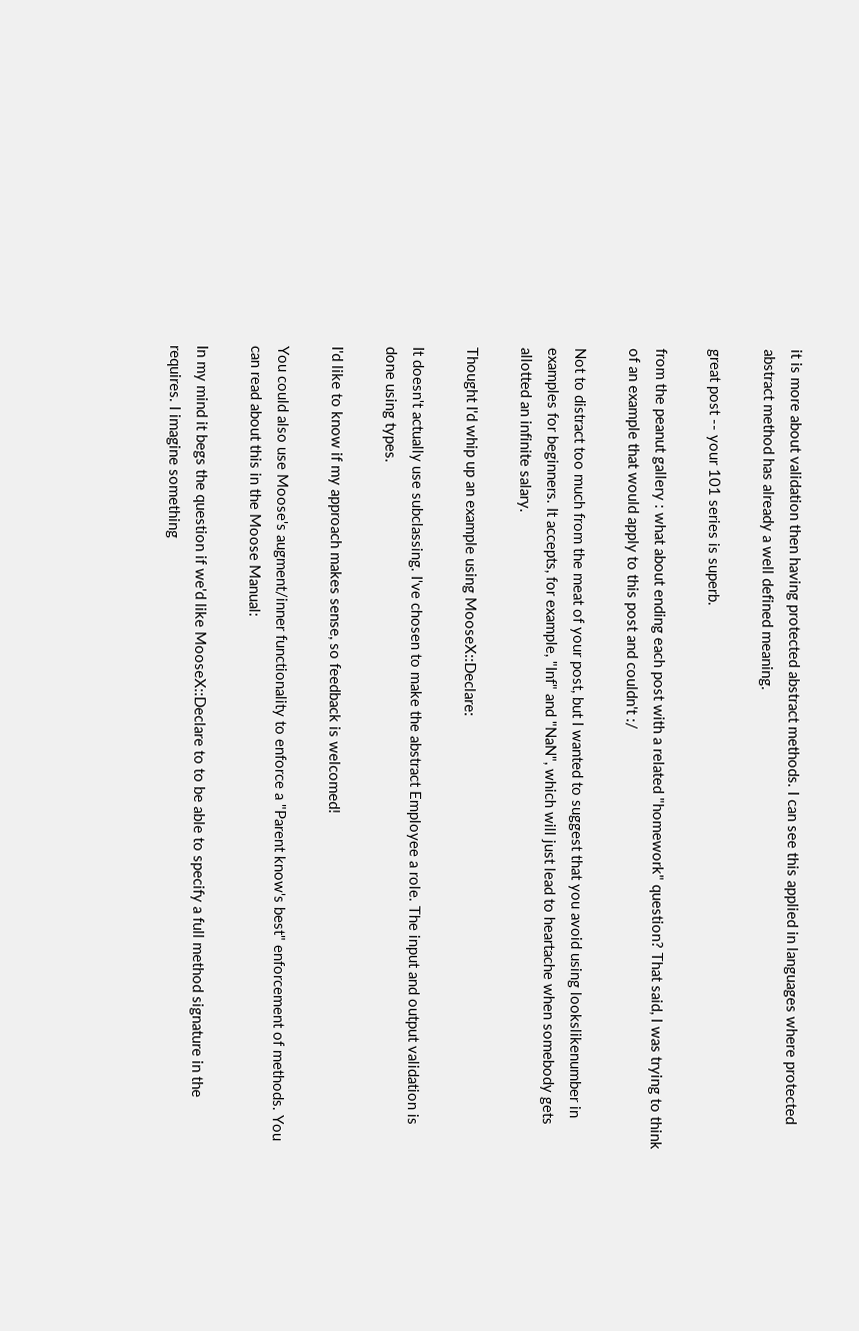it is more about validation then having protected abstract methods. I can see this applied in languages where protected abstract method has already a well defined meaning.

great post -- your 101 series is superb.

from the peanut gallery : what about ending each post with a related "homework" question? That said, I was trying to think of an example that would apply to this post and couldn't :/

Not to distract too much from the meat of your post, but I wanted to suggest that you avoid using lookslikenumber in examples for beginners. It accepts, for example, "Inf" and "NaN", which will just lead to heartache when somebody gets allotted an infinite salary.

Thought I'd whip up an example using MooseX::Declare:

It doesn't actually use subclassing. I've chosen to make the abstract Employee a role. The input and output validation is done using types.

I'd like to know if my approach makes sense, so feedback is welcomed!

You could also use Moose's augment/inner functionality to enforce a "Parent know's best" enforcement of methods. You can read about this in the Moose Manual:

In my mind it begs the question if we'd like MooseX::Declare to to be able to specify a full method signature in the requires. I imagine something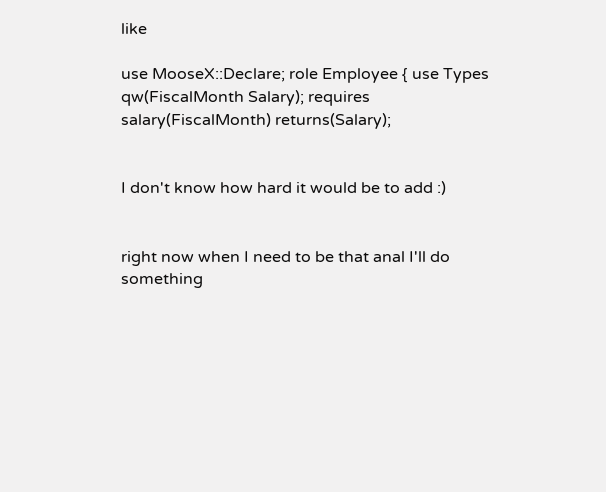like

use MooseX::Declare; role Employee { use Types qw(FiscalMonth Salary); requires salary(FiscalMonth) returns(Salary);


I don't know how hard it would be to add :)


right now when I need to be that anal I'll do something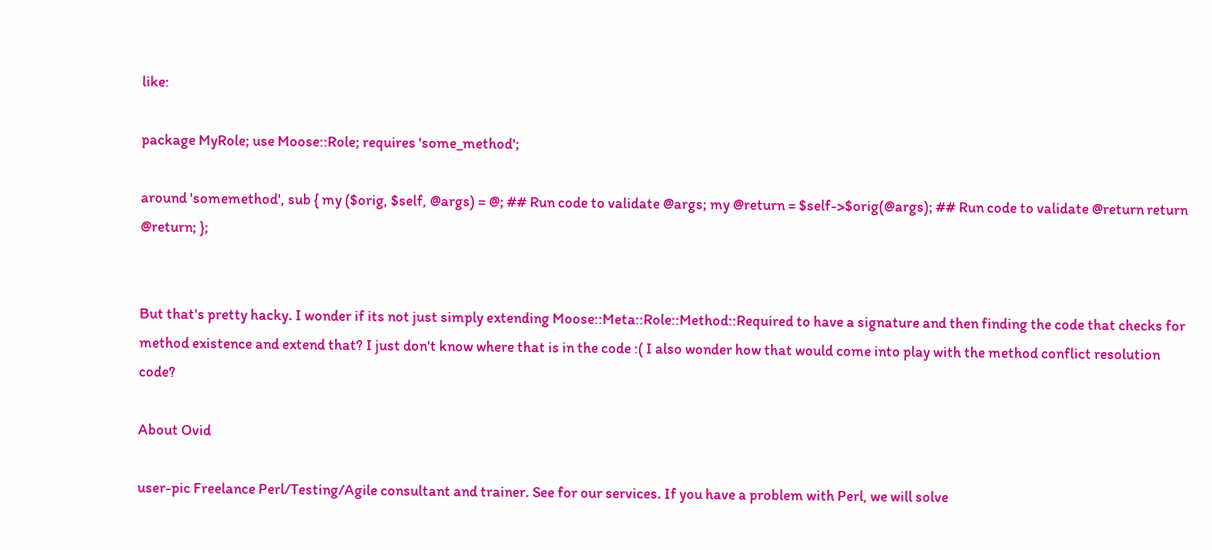like:

package MyRole; use Moose::Role; requires 'some_method';

around 'somemethod', sub { my ($orig, $self, @args) = @; ## Run code to validate @args; my @return = $self->$orig(@args); ## Run code to validate @return return @return; };


But that's pretty hacky. I wonder if its not just simply extending Moose::Meta::Role::Method::Required to have a signature and then finding the code that checks for method existence and extend that? I just don't know where that is in the code :( I also wonder how that would come into play with the method conflict resolution code?

About Ovid

user-pic Freelance Perl/Testing/Agile consultant and trainer. See for our services. If you have a problem with Perl, we will solve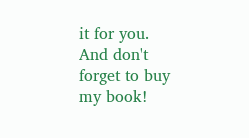it for you. And don't forget to buy my book!